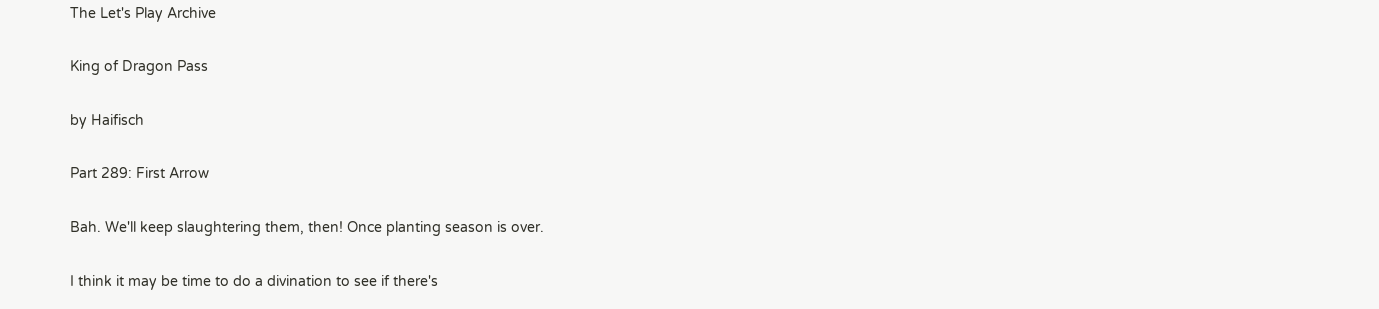The Let's Play Archive

King of Dragon Pass

by Haifisch

Part 289: First Arrow

Bah. We'll keep slaughtering them, then! Once planting season is over.

I think it may be time to do a divination to see if there's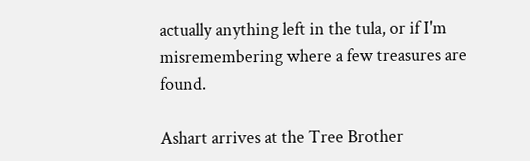actually anything left in the tula, or if I'm misremembering where a few treasures are found.

Ashart arrives at the Tree Brother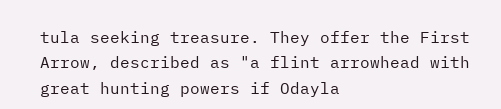tula seeking treasure. They offer the First Arrow, described as "a flint arrowhead with great hunting powers if Odayla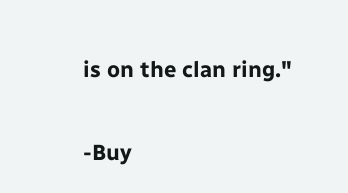is on the clan ring."

-Buy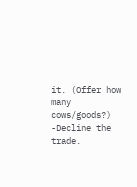it. (Offer how many cows/goods?)
-Decline the trade.